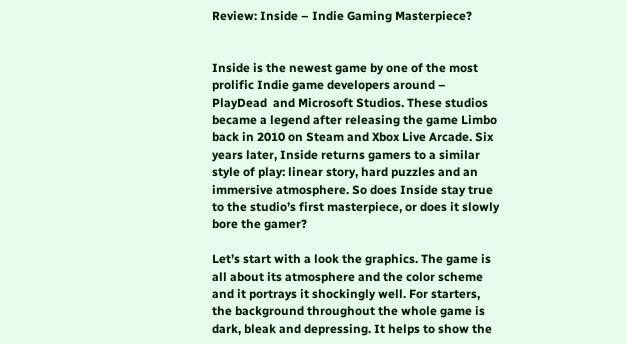Review: Inside – Indie Gaming Masterpiece?


Inside is the newest game by one of the most prolific Indie game developers around – PlayDead  and Microsoft Studios. These studios became a legend after releasing the game Limbo back in 2010 on Steam and Xbox Live Arcade. Six years later, Inside returns gamers to a similar style of play: linear story, hard puzzles and an immersive atmosphere. So does Inside stay true to the studio’s first masterpiece, or does it slowly bore the gamer?

Let’s start with a look the graphics. The game is all about its atmosphere and the color scheme and it portrays it shockingly well. For starters, the background throughout the whole game is dark, bleak and depressing. It helps to show the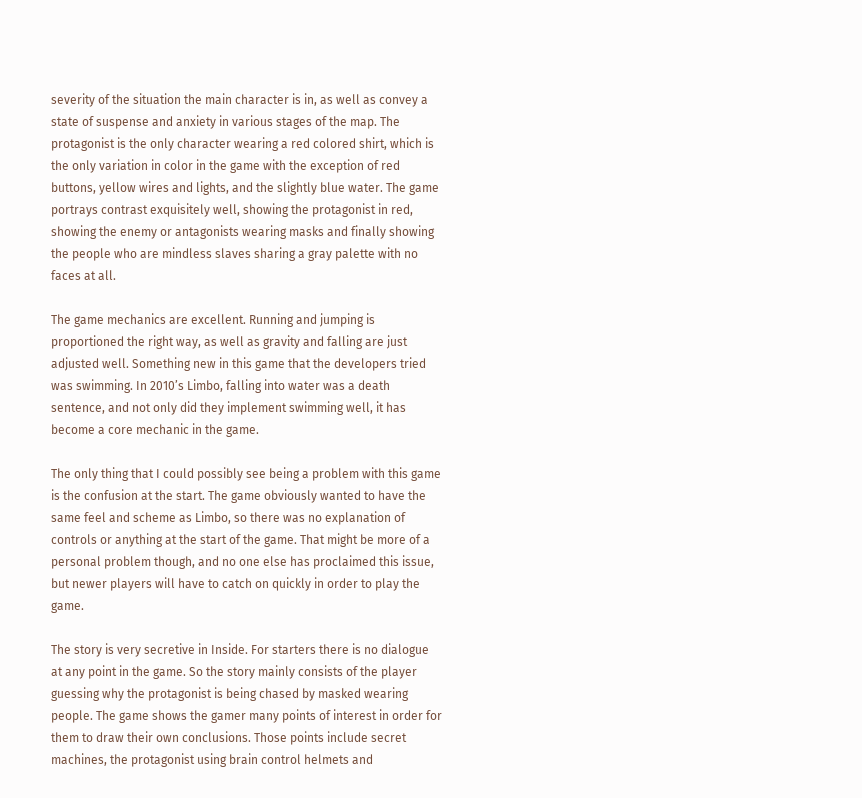severity of the situation the main character is in, as well as convey a state of suspense and anxiety in various stages of the map. The protagonist is the only character wearing a red colored shirt, which is the only variation in color in the game with the exception of red buttons, yellow wires and lights, and the slightly blue water. The game portrays contrast exquisitely well, showing the protagonist in red, showing the enemy or antagonists wearing masks and finally showing the people who are mindless slaves sharing a gray palette with no faces at all.

The game mechanics are excellent. Running and jumping is proportioned the right way, as well as gravity and falling are just adjusted well. Something new in this game that the developers tried was swimming. In 2010’s Limbo, falling into water was a death sentence, and not only did they implement swimming well, it has become a core mechanic in the game.

The only thing that I could possibly see being a problem with this game is the confusion at the start. The game obviously wanted to have the same feel and scheme as Limbo, so there was no explanation of controls or anything at the start of the game. That might be more of a personal problem though, and no one else has proclaimed this issue, but newer players will have to catch on quickly in order to play the game.

The story is very secretive in Inside. For starters there is no dialogue at any point in the game. So the story mainly consists of the player guessing why the protagonist is being chased by masked wearing people. The game shows the gamer many points of interest in order for them to draw their own conclusions. Those points include secret machines, the protagonist using brain control helmets and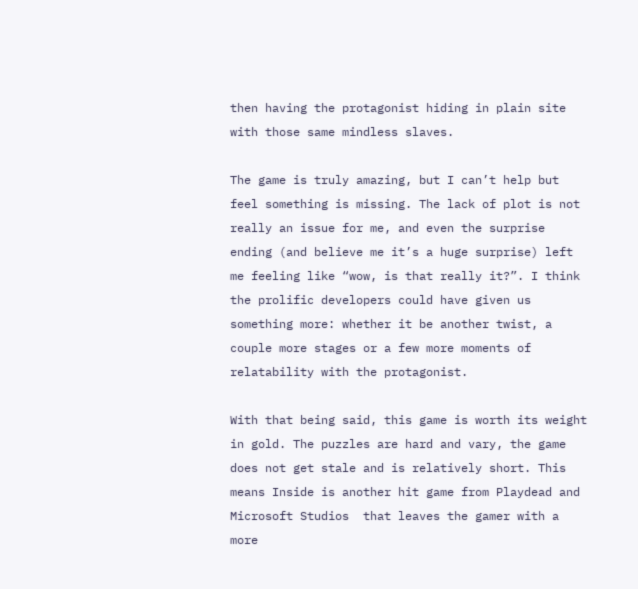then having the protagonist hiding in plain site with those same mindless slaves.

The game is truly amazing, but I can’t help but feel something is missing. The lack of plot is not really an issue for me, and even the surprise ending (and believe me it’s a huge surprise) left me feeling like “wow, is that really it?”. I think the prolific developers could have given us something more: whether it be another twist, a couple more stages or a few more moments of relatability with the protagonist.

With that being said, this game is worth its weight in gold. The puzzles are hard and vary, the game does not get stale and is relatively short. This means Inside is another hit game from Playdead and Microsoft Studios  that leaves the gamer with a more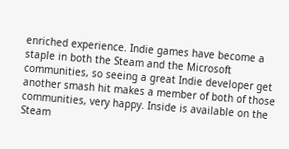enriched experience. Indie games have become a staple in both the Steam and the Microsoft communities, so seeing a great Indie developer get another smash hit makes a member of both of those communities, very happy. Inside is available on the Steam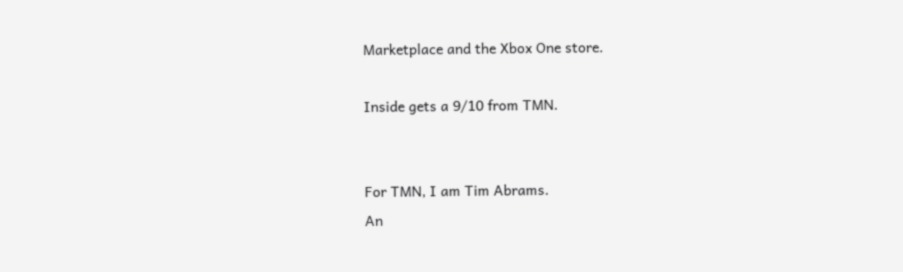Marketplace and the Xbox One store.

Inside gets a 9/10 from TMN.


For TMN, I am Tim Abrams.
An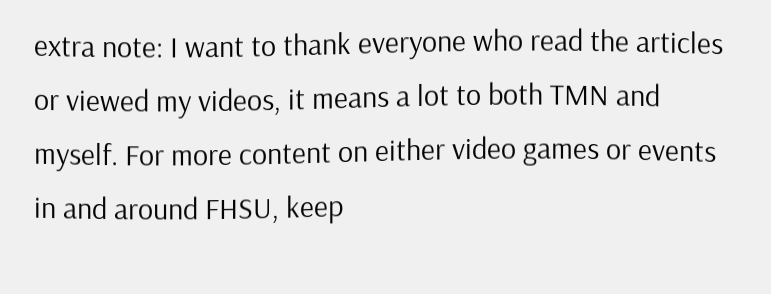extra note: I want to thank everyone who read the articles or viewed my videos, it means a lot to both TMN and myself. For more content on either video games or events in and around FHSU, keep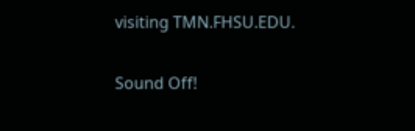visiting TMN.FHSU.EDU.

Sound Off!